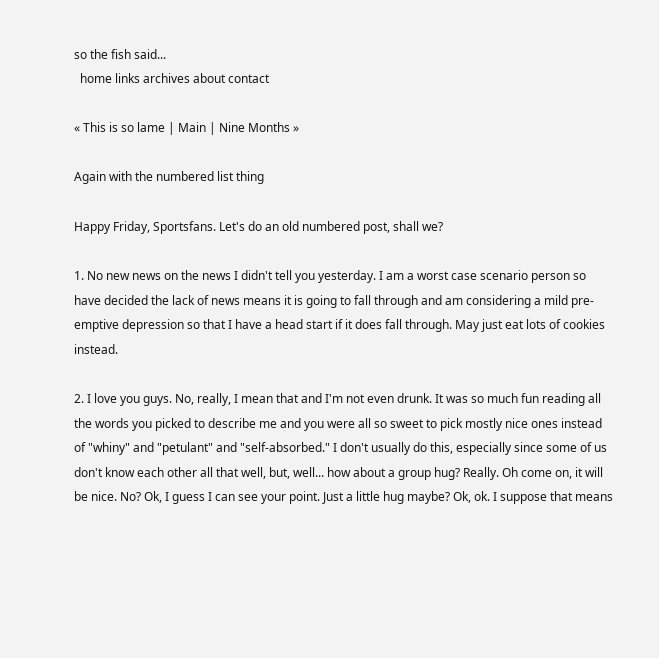so the fish said...
  home links archives about contact

« This is so lame | Main | Nine Months »

Again with the numbered list thing

Happy Friday, Sportsfans. Let's do an old numbered post, shall we?

1. No new news on the news I didn't tell you yesterday. I am a worst case scenario person so have decided the lack of news means it is going to fall through and am considering a mild pre-emptive depression so that I have a head start if it does fall through. May just eat lots of cookies instead.

2. I love you guys. No, really, I mean that and I'm not even drunk. It was so much fun reading all the words you picked to describe me and you were all so sweet to pick mostly nice ones instead of "whiny" and "petulant" and "self-absorbed." I don't usually do this, especially since some of us don't know each other all that well, but, well... how about a group hug? Really. Oh come on, it will be nice. No? Ok, I guess I can see your point. Just a little hug maybe? Ok, ok. I suppose that means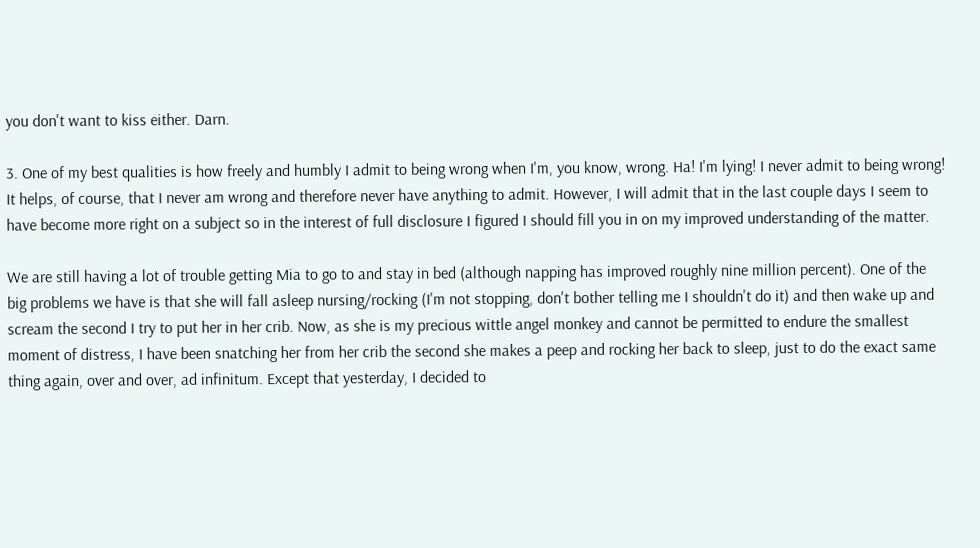you don't want to kiss either. Darn.

3. One of my best qualities is how freely and humbly I admit to being wrong when I'm, you know, wrong. Ha! I'm lying! I never admit to being wrong! It helps, of course, that I never am wrong and therefore never have anything to admit. However, I will admit that in the last couple days I seem to have become more right on a subject so in the interest of full disclosure I figured I should fill you in on my improved understanding of the matter.

We are still having a lot of trouble getting Mia to go to and stay in bed (although napping has improved roughly nine million percent). One of the big problems we have is that she will fall asleep nursing/rocking (I'm not stopping, don't bother telling me I shouldn't do it) and then wake up and scream the second I try to put her in her crib. Now, as she is my precious wittle angel monkey and cannot be permitted to endure the smallest moment of distress, I have been snatching her from her crib the second she makes a peep and rocking her back to sleep, just to do the exact same thing again, over and over, ad infinitum. Except that yesterday, I decided to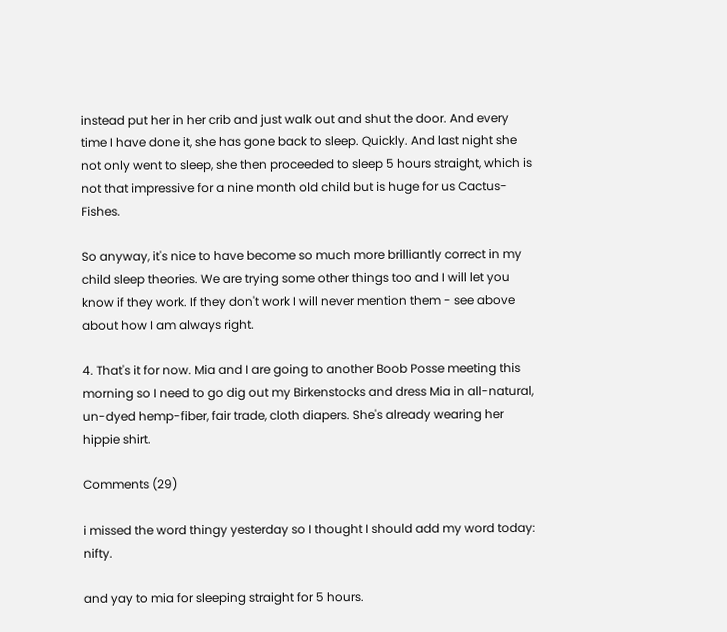instead put her in her crib and just walk out and shut the door. And every time I have done it, she has gone back to sleep. Quickly. And last night she not only went to sleep, she then proceeded to sleep 5 hours straight, which is not that impressive for a nine month old child but is huge for us Cactus-Fishes.

So anyway, it's nice to have become so much more brilliantly correct in my child sleep theories. We are trying some other things too and I will let you know if they work. If they don't work I will never mention them - see above about how I am always right.

4. That's it for now. Mia and I are going to another Boob Posse meeting this morning so I need to go dig out my Birkenstocks and dress Mia in all-natural, un-dyed hemp-fiber, fair trade, cloth diapers. She's already wearing her hippie shirt.

Comments (29)

i missed the word thingy yesterday so I thought I should add my word today: nifty.

and yay to mia for sleeping straight for 5 hours.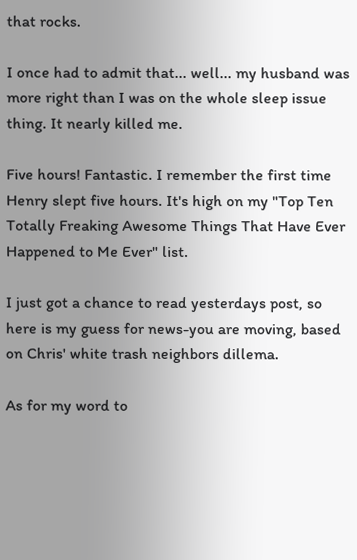that rocks.

I once had to admit that... well... my husband was more right than I was on the whole sleep issue thing. It nearly killed me.

Five hours! Fantastic. I remember the first time Henry slept five hours. It's high on my "Top Ten Totally Freaking Awesome Things That Have Ever Happened to Me Ever" list.

I just got a chance to read yesterdays post, so here is my guess for news-you are moving, based on Chris' white trash neighbors dillema.

As for my word to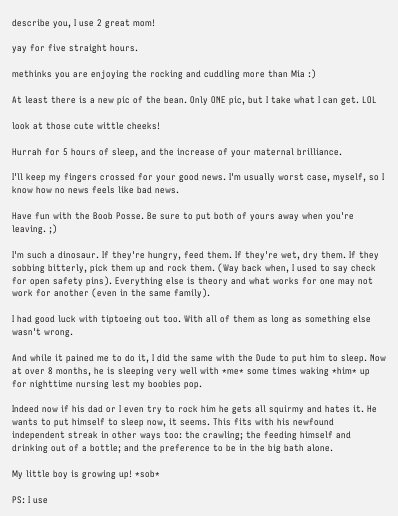describe you, I use 2 great mom!

yay for five straight hours.

methinks you are enjoying the rocking and cuddling more than Mia :)

At least there is a new pic of the bean. Only ONE pic, but I take what I can get. LOL

look at those cute wittle cheeks!

Hurrah for 5 hours of sleep, and the increase of your maternal brilliance.

I'll keep my fingers crossed for your good news. I'm usually worst case, myself, so I know how no news feels like bad news.

Have fun with the Boob Posse. Be sure to put both of yours away when you're leaving. ;)

I'm such a dinosaur. If they're hungry, feed them. If they're wet, dry them. If they sobbing bitterly, pick them up and rock them. (Way back when, I used to say check for open safety pins). Everything else is theory and what works for one may not work for another (even in the same family).

I had good luck with tiptoeing out too. With all of them as long as something else wasn't wrong.

And while it pained me to do it, I did the same with the Dude to put him to sleep. Now at over 8 months, he is sleeping very well with *me* some times waking *him* up for nighttime nursing lest my boobies pop.

Indeed now if his dad or I even try to rock him he gets all squirmy and hates it. He wants to put himself to sleep now, it seems. This fits with his newfound independent streak in other ways too: the crawling; the feeding himself and drinking out of a bottle; and the preference to be in the big bath alone.

My little boy is growing up! *sob*

PS: I use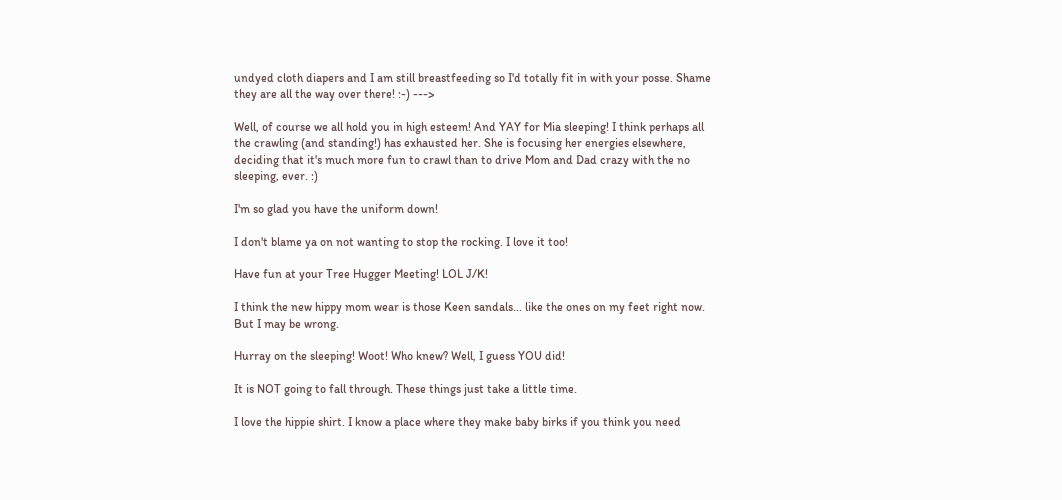undyed cloth diapers and I am still breastfeeding so I'd totally fit in with your posse. Shame they are all the way over there! :-) --->

Well, of course we all hold you in high esteem! And YAY for Mia sleeping! I think perhaps all the crawling (and standing!) has exhausted her. She is focusing her energies elsewhere, deciding that it's much more fun to crawl than to drive Mom and Dad crazy with the no sleeping, ever. :)

I'm so glad you have the uniform down!

I don't blame ya on not wanting to stop the rocking. I love it too!

Have fun at your Tree Hugger Meeting! LOL J/K!

I think the new hippy mom wear is those Keen sandals... like the ones on my feet right now. But I may be wrong.

Hurray on the sleeping! Woot! Who knew? Well, I guess YOU did!

It is NOT going to fall through. These things just take a little time.

I love the hippie shirt. I know a place where they make baby birks if you think you need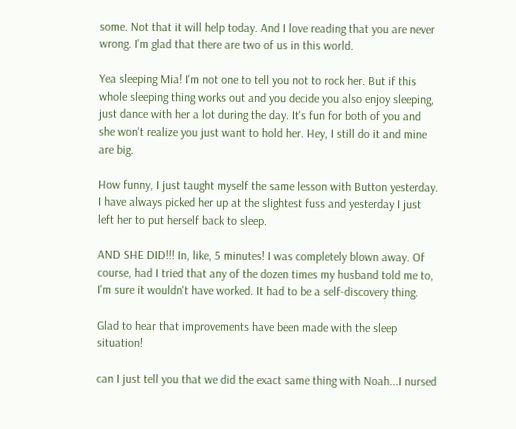some. Not that it will help today. And I love reading that you are never wrong. I'm glad that there are two of us in this world.

Yea sleeping Mia! I'm not one to tell you not to rock her. But if this whole sleeping thing works out and you decide you also enjoy sleeping, just dance with her a lot during the day. It's fun for both of you and she won't realize you just want to hold her. Hey, I still do it and mine are big.

How funny, I just taught myself the same lesson with Button yesterday. I have always picked her up at the slightest fuss and yesterday I just left her to put herself back to sleep.

AND SHE DID!!! In, like, 5 minutes! I was completely blown away. Of course, had I tried that any of the dozen times my husband told me to, I'm sure it wouldn't have worked. It had to be a self-discovery thing.

Glad to hear that improvements have been made with the sleep situation!

can I just tell you that we did the exact same thing with Noah...I nursed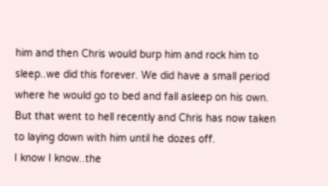him and then Chris would burp him and rock him to sleep..we did this forever. We did have a small period where he would go to bed and fall asleep on his own. But that went to hell recently and Chris has now taken to laying down with him until he dozes off.
I know I know..the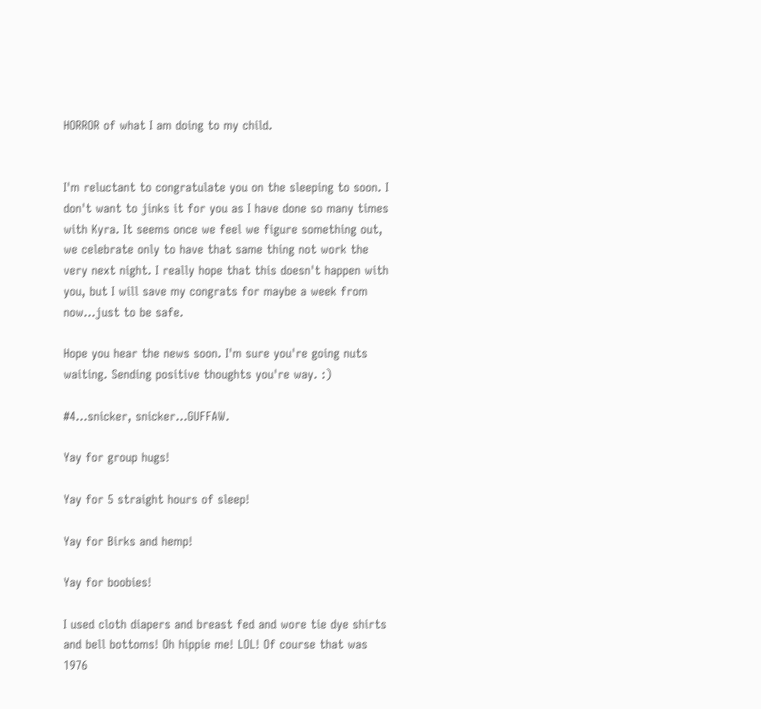HORROR of what I am doing to my child.


I'm reluctant to congratulate you on the sleeping to soon. I don't want to jinks it for you as I have done so many times with Kyra. It seems once we feel we figure something out, we celebrate only to have that same thing not work the very next night. I really hope that this doesn't happen with you, but I will save my congrats for maybe a week from now...just to be safe.

Hope you hear the news soon. I'm sure you're going nuts waiting. Sending positive thoughts you're way. :)

#4...snicker, snicker...GUFFAW.

Yay for group hugs!

Yay for 5 straight hours of sleep!

Yay for Birks and hemp!

Yay for boobies!

I used cloth diapers and breast fed and wore tie dye shirts and bell bottoms! Oh hippie me! LOL! Of course that was 1976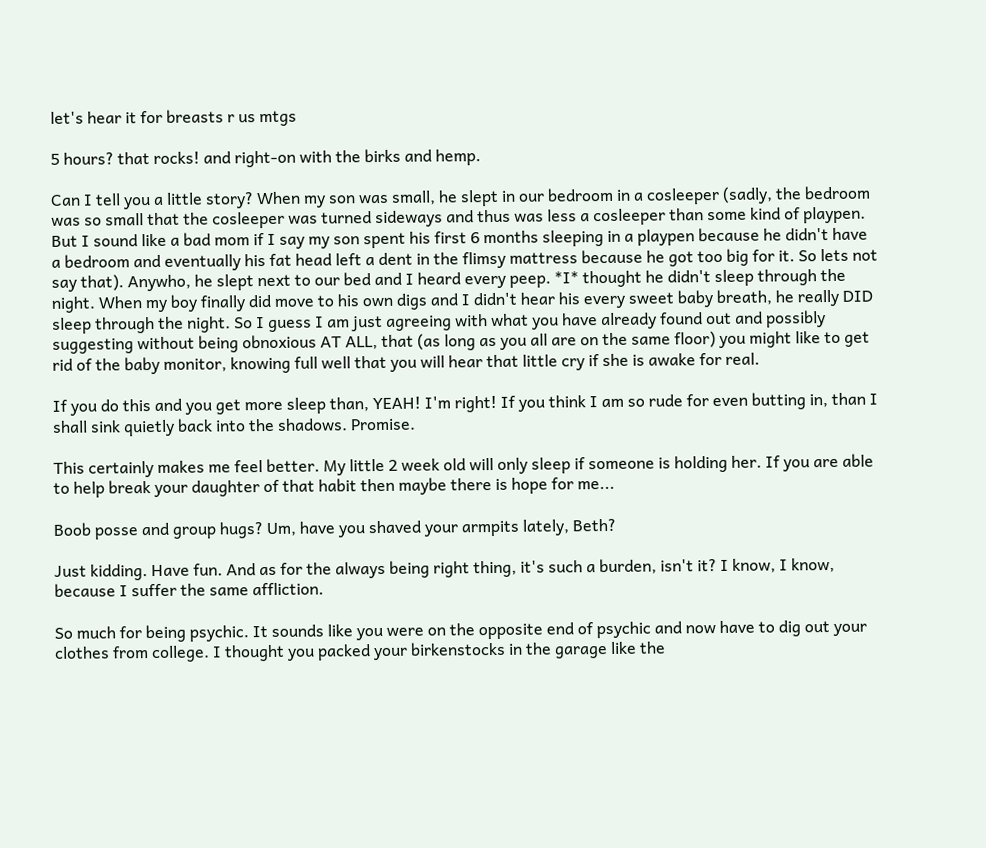let's hear it for breasts r us mtgs

5 hours? that rocks! and right-on with the birks and hemp.

Can I tell you a little story? When my son was small, he slept in our bedroom in a cosleeper (sadly, the bedroom was so small that the cosleeper was turned sideways and thus was less a cosleeper than some kind of playpen. But I sound like a bad mom if I say my son spent his first 6 months sleeping in a playpen because he didn't have a bedroom and eventually his fat head left a dent in the flimsy mattress because he got too big for it. So lets not say that). Anywho, he slept next to our bed and I heard every peep. *I* thought he didn't sleep through the night. When my boy finally did move to his own digs and I didn't hear his every sweet baby breath, he really DID sleep through the night. So I guess I am just agreeing with what you have already found out and possibly suggesting without being obnoxious AT ALL, that (as long as you all are on the same floor) you might like to get rid of the baby monitor, knowing full well that you will hear that little cry if she is awake for real.

If you do this and you get more sleep than, YEAH! I'm right! If you think I am so rude for even butting in, than I shall sink quietly back into the shadows. Promise.

This certainly makes me feel better. My little 2 week old will only sleep if someone is holding her. If you are able to help break your daughter of that habit then maybe there is hope for me...

Boob posse and group hugs? Um, have you shaved your armpits lately, Beth?

Just kidding. Have fun. And as for the always being right thing, it's such a burden, isn't it? I know, I know, because I suffer the same affliction.

So much for being psychic. It sounds like you were on the opposite end of psychic and now have to dig out your clothes from college. I thought you packed your birkenstocks in the garage like the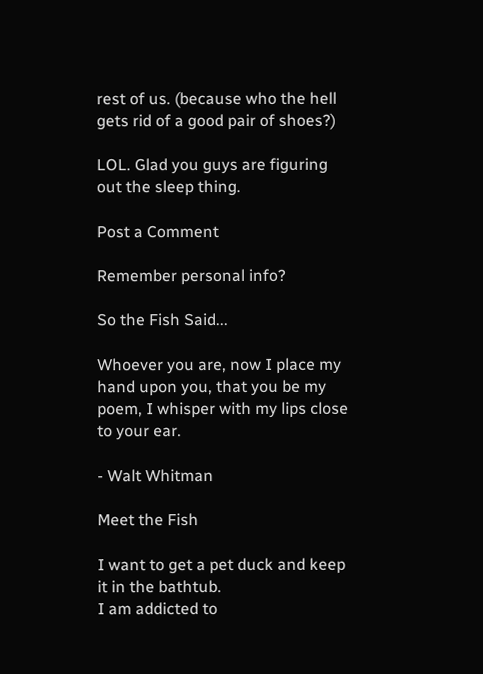rest of us. (because who the hell gets rid of a good pair of shoes?)

LOL. Glad you guys are figuring out the sleep thing.

Post a Comment

Remember personal info?

So the Fish Said...

Whoever you are, now I place my hand upon you, that you be my poem, I whisper with my lips close to your ear.

- Walt Whitman

Meet the Fish

I want to get a pet duck and keep it in the bathtub.
I am addicted to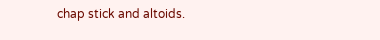chap stick and altoids.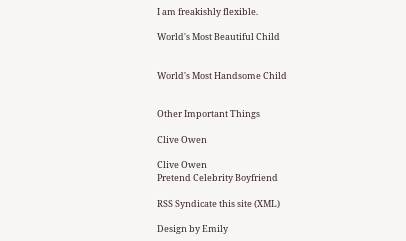I am freakishly flexible.

World's Most Beautiful Child


World's Most Handsome Child


Other Important Things

Clive Owen

Clive Owen
Pretend Celebrity Boyfriend

RSS Syndicate this site (XML)

Design by Emily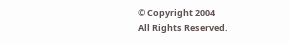© Copyright 2004
All Rights Reserved.